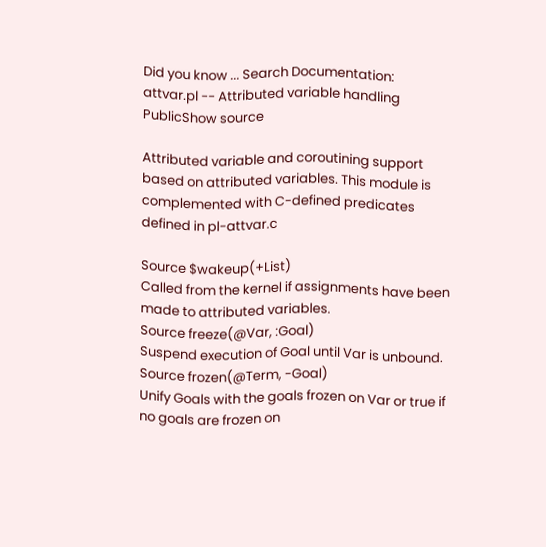Did you know ... Search Documentation:
attvar.pl -- Attributed variable handling
PublicShow source

Attributed variable and coroutining support based on attributed variables. This module is complemented with C-defined predicates defined in pl-attvar.c

Source $wakeup(+List)
Called from the kernel if assignments have been made to attributed variables.
Source freeze(@Var, :Goal)
Suspend execution of Goal until Var is unbound.
Source frozen(@Term, -Goal)
Unify Goals with the goals frozen on Var or true if no goals are frozen on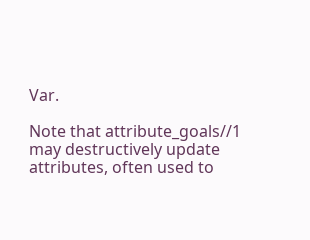Var.

Note that attribute_goals//1 may destructively update attributes, often used to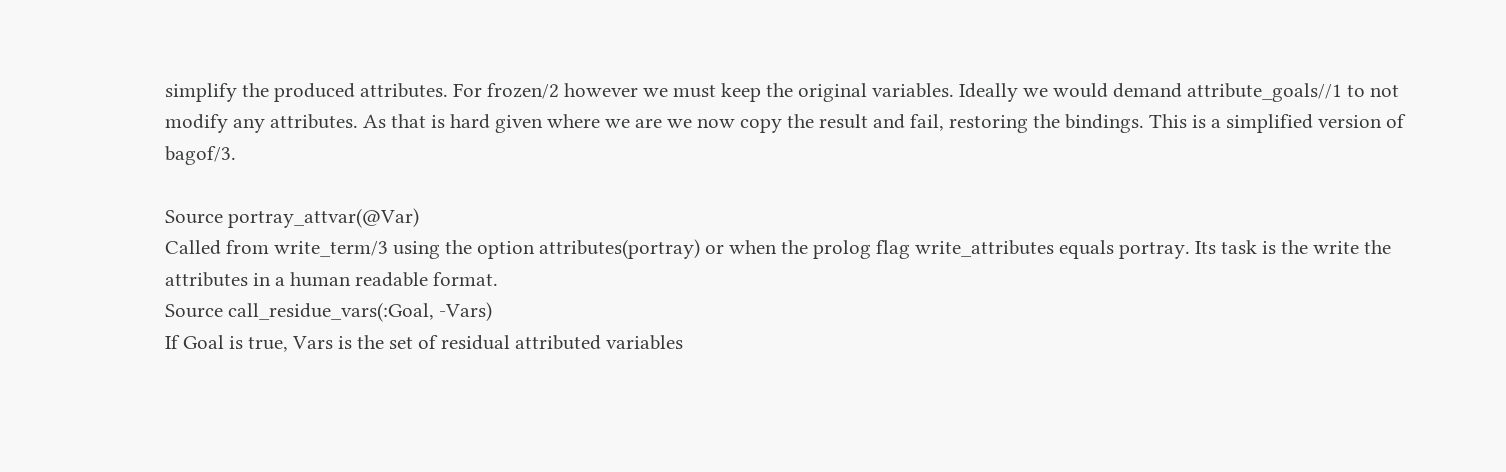simplify the produced attributes. For frozen/2 however we must keep the original variables. Ideally we would demand attribute_goals//1 to not modify any attributes. As that is hard given where we are we now copy the result and fail, restoring the bindings. This is a simplified version of bagof/3.

Source portray_attvar(@Var)
Called from write_term/3 using the option attributes(portray) or when the prolog flag write_attributes equals portray. Its task is the write the attributes in a human readable format.
Source call_residue_vars(:Goal, -Vars)
If Goal is true, Vars is the set of residual attributed variables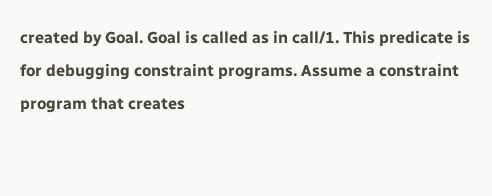created by Goal. Goal is called as in call/1. This predicate is for debugging constraint programs. Assume a constraint program that creates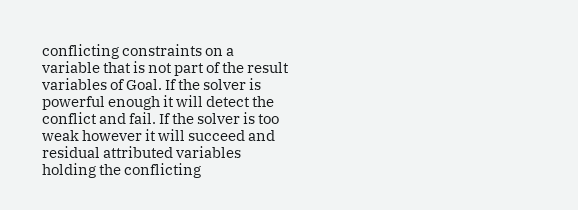conflicting constraints on a variable that is not part of the result variables of Goal. If the solver is powerful enough it will detect the conflict and fail. If the solver is too weak however it will succeed and residual attributed variables holding the conflicting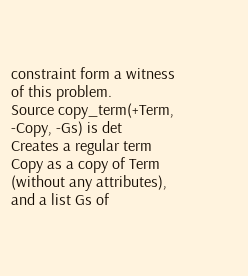constraint form a witness of this problem.
Source copy_term(+Term, -Copy, -Gs) is det
Creates a regular term Copy as a copy of Term (without any attributes), and a list Gs of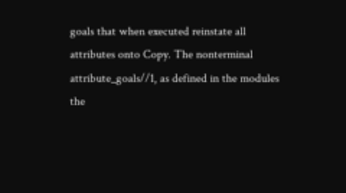goals that when executed reinstate all attributes onto Copy. The nonterminal attribute_goals//1, as defined in the modules the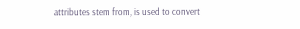attributes stem from, is used to convert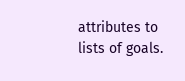attributes to lists of goals.